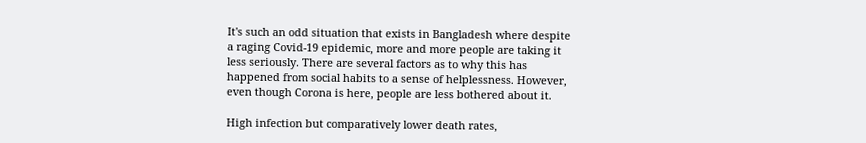It's such an odd situation that exists in Bangladesh where despite a raging Covid-19 epidemic, more and more people are taking it less seriously. There are several factors as to why this has happened from social habits to a sense of helplessness. However, even though Corona is here, people are less bothered about it.

High infection but comparatively lower death rates,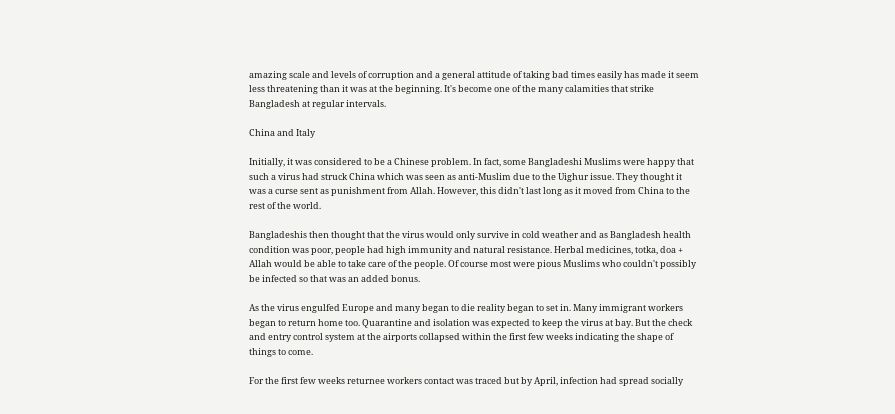amazing scale and levels of corruption and a general attitude of taking bad times easily has made it seem less threatening than it was at the beginning. It's become one of the many calamities that strike Bangladesh at regular intervals.

China and Italy

Initially, it was considered to be a Chinese problem. In fact, some Bangladeshi Muslims were happy that such a virus had struck China which was seen as anti-Muslim due to the Uighur issue. They thought it was a curse sent as punishment from Allah. However, this didn't last long as it moved from China to the rest of the world.

Bangladeshis then thought that the virus would only survive in cold weather and as Bangladesh health condition was poor, people had high immunity and natural resistance. Herbal medicines, totka, doa + Allah would be able to take care of the people. Of course most were pious Muslims who couldn't possibly be infected so that was an added bonus.

As the virus engulfed Europe and many began to die reality began to set in. Many immigrant workers began to return home too. Quarantine and isolation was expected to keep the virus at bay. But the check and entry control system at the airports collapsed within the first few weeks indicating the shape of things to come.

For the first few weeks returnee workers contact was traced but by April, infection had spread socially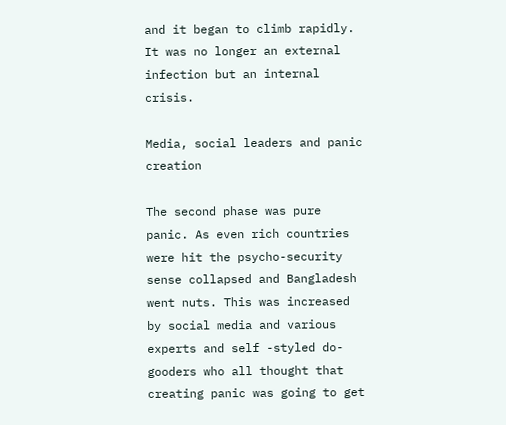and it began to climb rapidly. It was no longer an external infection but an internal crisis.

Media, social leaders and panic creation

The second phase was pure panic. As even rich countries were hit the psycho-security sense collapsed and Bangladesh went nuts. This was increased by social media and various experts and self -styled do-gooders who all thought that creating panic was going to get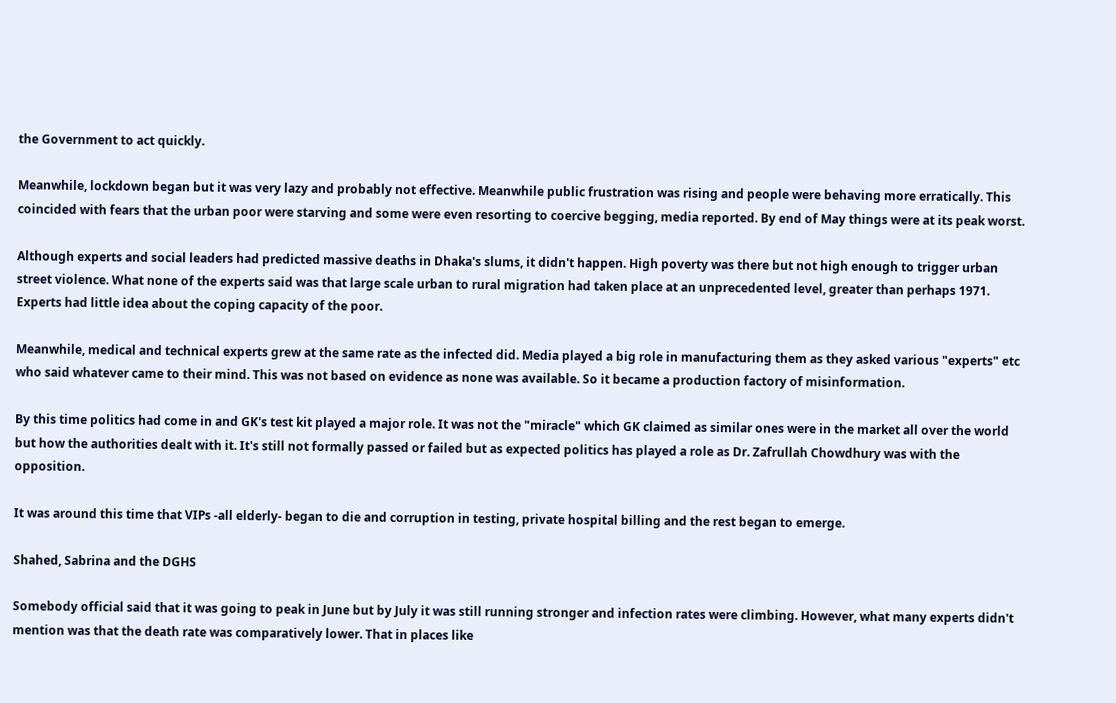the Government to act quickly.

Meanwhile, lockdown began but it was very lazy and probably not effective. Meanwhile public frustration was rising and people were behaving more erratically. This coincided with fears that the urban poor were starving and some were even resorting to coercive begging, media reported. By end of May things were at its peak worst.

Although experts and social leaders had predicted massive deaths in Dhaka's slums, it didn't happen. High poverty was there but not high enough to trigger urban street violence. What none of the experts said was that large scale urban to rural migration had taken place at an unprecedented level, greater than perhaps 1971. Experts had little idea about the coping capacity of the poor.

Meanwhile, medical and technical experts grew at the same rate as the infected did. Media played a big role in manufacturing them as they asked various "experts" etc who said whatever came to their mind. This was not based on evidence as none was available. So it became a production factory of misinformation.

By this time politics had come in and GK's test kit played a major role. It was not the "miracle" which GK claimed as similar ones were in the market all over the world but how the authorities dealt with it. It's still not formally passed or failed but as expected politics has played a role as Dr. Zafrullah Chowdhury was with the opposition.

It was around this time that VIPs -all elderly- began to die and corruption in testing, private hospital billing and the rest began to emerge.

Shahed, Sabrina and the DGHS

Somebody official said that it was going to peak in June but by July it was still running stronger and infection rates were climbing. However, what many experts didn't mention was that the death rate was comparatively lower. That in places like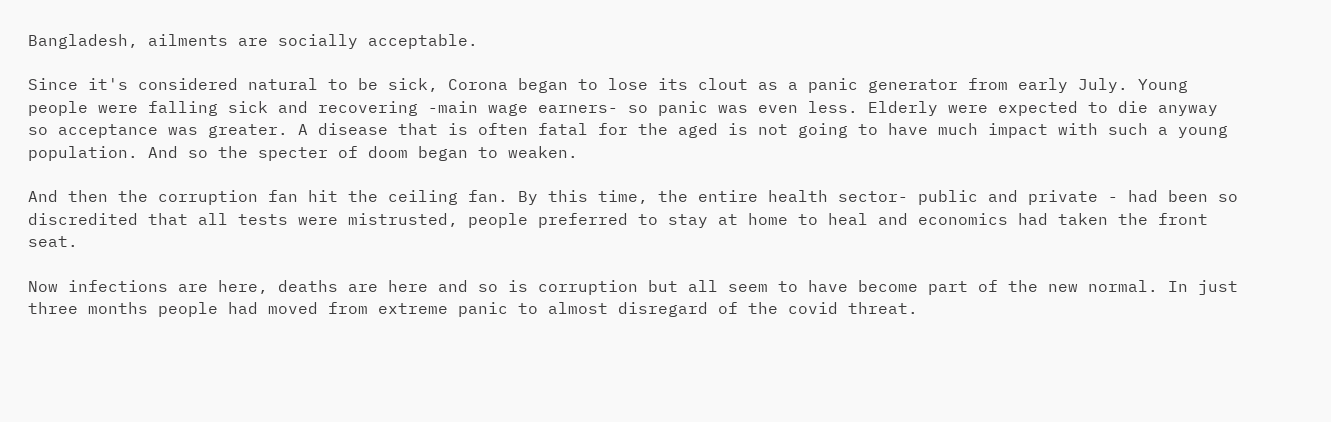Bangladesh, ailments are socially acceptable.

Since it's considered natural to be sick, Corona began to lose its clout as a panic generator from early July. Young people were falling sick and recovering -main wage earners- so panic was even less. Elderly were expected to die anyway so acceptance was greater. A disease that is often fatal for the aged is not going to have much impact with such a young population. And so the specter of doom began to weaken.

And then the corruption fan hit the ceiling fan. By this time, the entire health sector- public and private - had been so discredited that all tests were mistrusted, people preferred to stay at home to heal and economics had taken the front seat.

Now infections are here, deaths are here and so is corruption but all seem to have become part of the new normal. In just three months people had moved from extreme panic to almost disregard of the covid threat.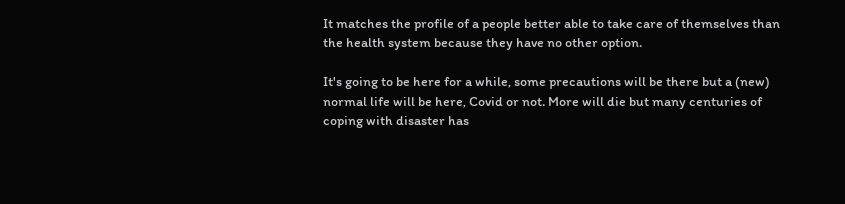It matches the profile of a people better able to take care of themselves than the health system because they have no other option.

It's going to be here for a while, some precautions will be there but a (new) normal life will be here, Covid or not. More will die but many centuries of coping with disaster has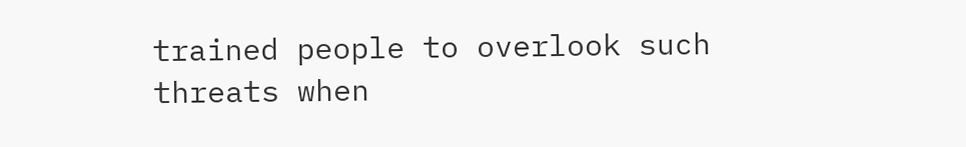trained people to overlook such threats when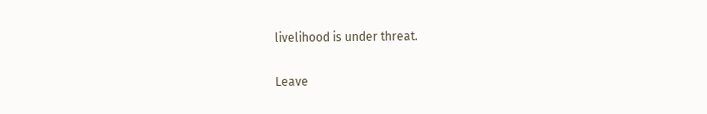livelihood is under threat.

Leave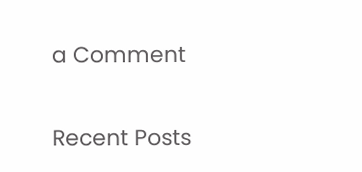a Comment

Recent Posts